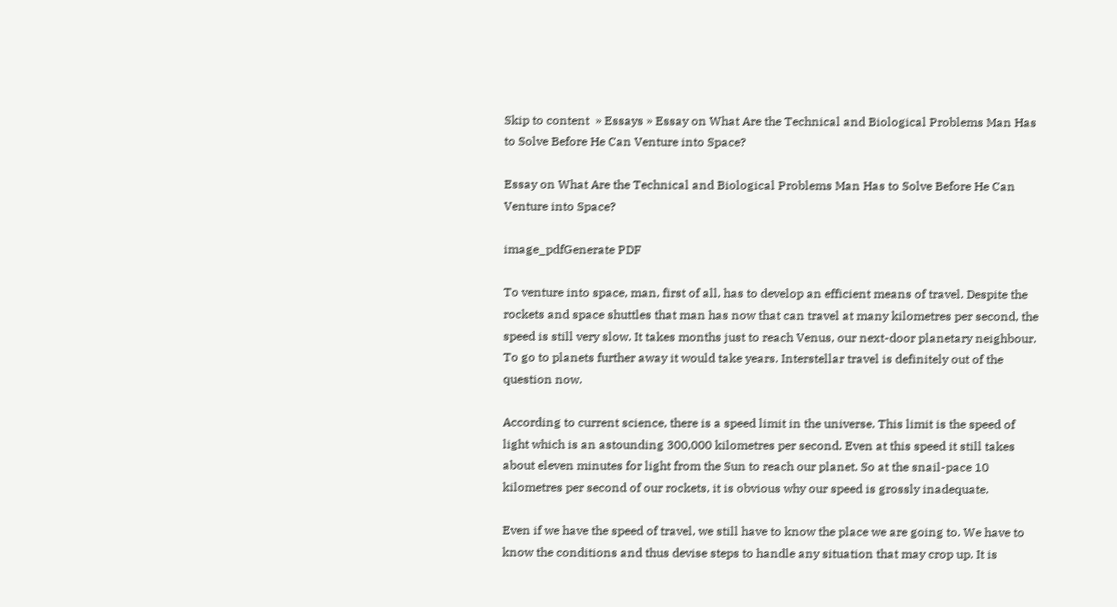Skip to content  » Essays » Essay on What Are the Technical and Biological Problems Man Has to Solve Before He Can Venture into Space?

Essay on What Are the Technical and Biological Problems Man Has to Solve Before He Can Venture into Space?

image_pdfGenerate PDF

To venture into space, man, first of all, has to develop an efficient means of travel. Despite the rockets and space shuttles that man has now that can travel at many kilometres per second, the speed is still very slow. It takes months just to reach Venus, our next-door planetary neighbour. To go to planets further away it would take years. Interstellar travel is definitely out of the question now.

According to current science, there is a speed limit in the universe. This limit is the speed of light which is an astounding 300,000 kilometres per second. Even at this speed it still takes about eleven minutes for light from the Sun to reach our planet. So at the snail-pace 10 kilometres per second of our rockets, it is obvious why our speed is grossly inadequate.

Even if we have the speed of travel, we still have to know the place we are going to. We have to know the conditions and thus devise steps to handle any situation that may crop up. It is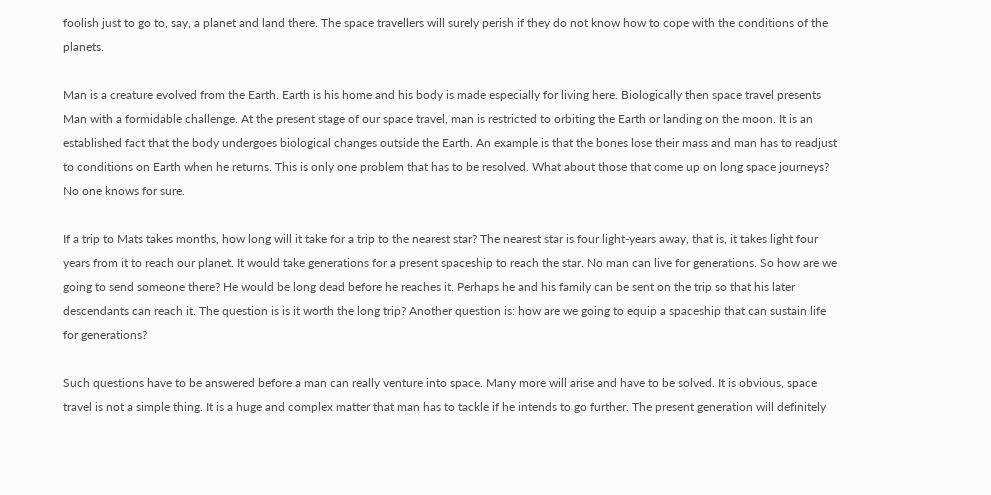foolish just to go to, say, a planet and land there. The space travellers will surely perish if they do not know how to cope with the conditions of the planets.

Man is a creature evolved from the Earth. Earth is his home and his body is made especially for living here. Biologically then space travel presents Man with a formidable challenge. At the present stage of our space travel, man is restricted to orbiting the Earth or landing on the moon. It is an established fact that the body undergoes biological changes outside the Earth. An example is that the bones lose their mass and man has to readjust to conditions on Earth when he returns. This is only one problem that has to be resolved. What about those that come up on long space journeys? No one knows for sure.

If a trip to Mats takes months, how long will it take for a trip to the nearest star? The nearest star is four light-years away, that is, it takes light four years from it to reach our planet. It would take generations for a present spaceship to reach the star. No man can live for generations. So how are we going to send someone there? He would be long dead before he reaches it. Perhaps he and his family can be sent on the trip so that his later descendants can reach it. The question is is it worth the long trip? Another question is: how are we going to equip a spaceship that can sustain life for generations?

Such questions have to be answered before a man can really venture into space. Many more will arise and have to be solved. It is obvious, space travel is not a simple thing. It is a huge and complex matter that man has to tackle if he intends to go further. The present generation will definitely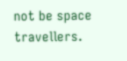not be space travellers.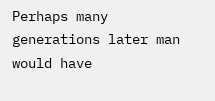Perhaps many generations later man would have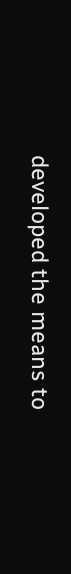developed the means to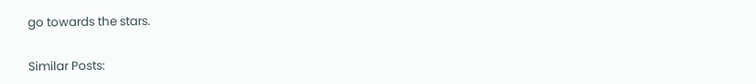go towards the stars.

Similar Posts: